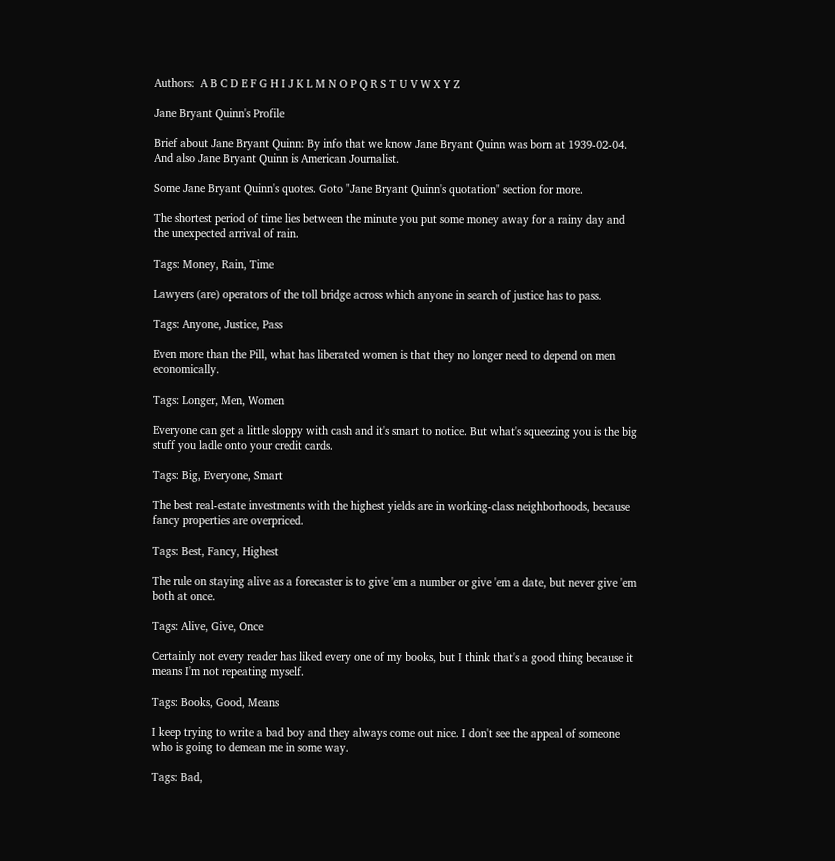Authors:  A B C D E F G H I J K L M N O P Q R S T U V W X Y Z

Jane Bryant Quinn's Profile

Brief about Jane Bryant Quinn: By info that we know Jane Bryant Quinn was born at 1939-02-04. And also Jane Bryant Quinn is American Journalist.

Some Jane Bryant Quinn's quotes. Goto "Jane Bryant Quinn's quotation" section for more.

The shortest period of time lies between the minute you put some money away for a rainy day and the unexpected arrival of rain.

Tags: Money, Rain, Time

Lawyers (are) operators of the toll bridge across which anyone in search of justice has to pass.

Tags: Anyone, Justice, Pass

Even more than the Pill, what has liberated women is that they no longer need to depend on men economically.

Tags: Longer, Men, Women

Everyone can get a little sloppy with cash and it's smart to notice. But what's squeezing you is the big stuff you ladle onto your credit cards.

Tags: Big, Everyone, Smart

The best real-estate investments with the highest yields are in working-class neighborhoods, because fancy properties are overpriced.

Tags: Best, Fancy, Highest

The rule on staying alive as a forecaster is to give 'em a number or give 'em a date, but never give 'em both at once.

Tags: Alive, Give, Once

Certainly not every reader has liked every one of my books, but I think that's a good thing because it means I'm not repeating myself.

Tags: Books, Good, Means

I keep trying to write a bad boy and they always come out nice. I don't see the appeal of someone who is going to demean me in some way.

Tags: Bad,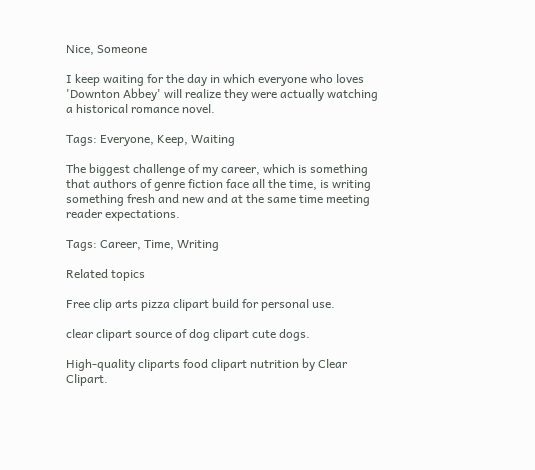Nice, Someone

I keep waiting for the day in which everyone who loves 'Downton Abbey' will realize they were actually watching a historical romance novel.

Tags: Everyone, Keep, Waiting

The biggest challenge of my career, which is something that authors of genre fiction face all the time, is writing something fresh and new and at the same time meeting reader expectations.

Tags: Career, Time, Writing

Related topics

Free clip arts pizza clipart build for personal use.

clear clipart source of dog clipart cute dogs.

High-quality cliparts food clipart nutrition by Clear Clipart.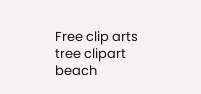Free clip arts tree clipart beach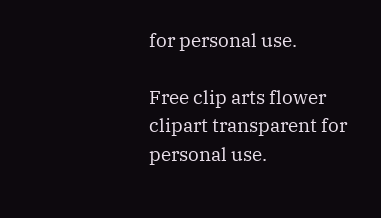for personal use.

Free clip arts flower clipart transparent for personal use.